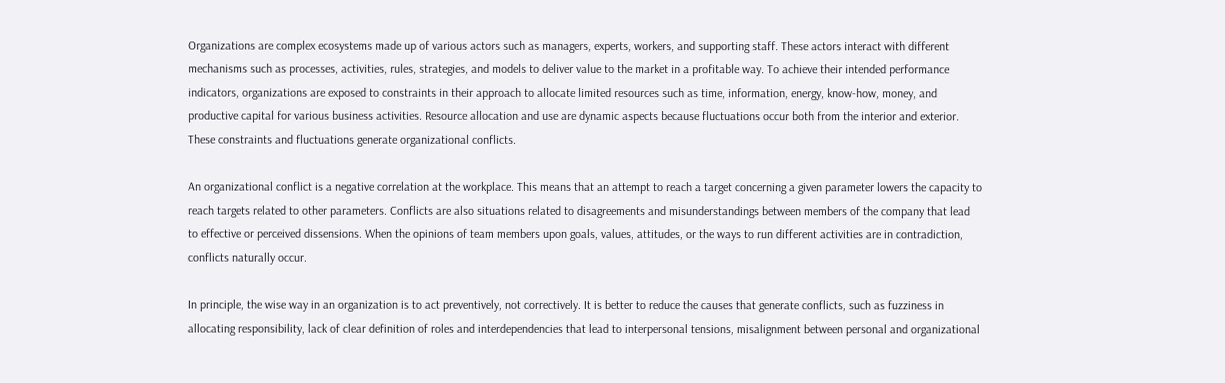Organizations are complex ecosystems made up of various actors such as managers, experts, workers, and supporting staff. These actors interact with different mechanisms such as processes, activities, rules, strategies, and models to deliver value to the market in a profitable way. To achieve their intended performance indicators, organizations are exposed to constraints in their approach to allocate limited resources such as time, information, energy, know-how, money, and productive capital for various business activities. Resource allocation and use are dynamic aspects because fluctuations occur both from the interior and exterior. These constraints and fluctuations generate organizational conflicts.

An organizational conflict is a negative correlation at the workplace. This means that an attempt to reach a target concerning a given parameter lowers the capacity to reach targets related to other parameters. Conflicts are also situations related to disagreements and misunderstandings between members of the company that lead to effective or perceived dissensions. When the opinions of team members upon goals, values, attitudes, or the ways to run different activities are in contradiction, conflicts naturally occur.

In principle, the wise way in an organization is to act preventively, not correctively. It is better to reduce the causes that generate conflicts, such as fuzziness in allocating responsibility, lack of clear definition of roles and interdependencies that lead to interpersonal tensions, misalignment between personal and organizational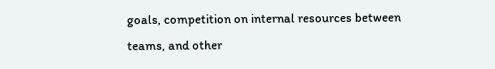goals, competition on internal resources between teams, and other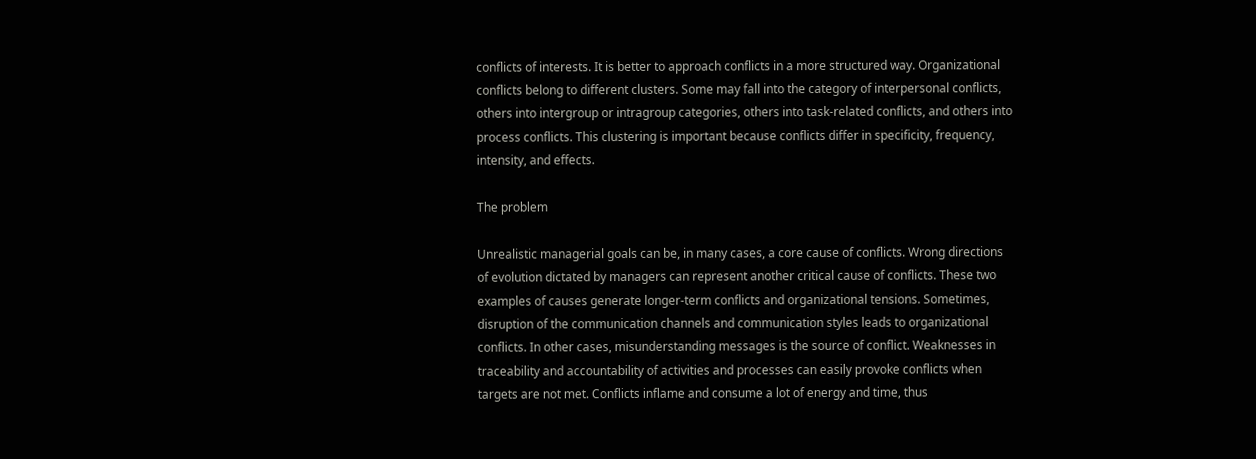conflicts of interests. It is better to approach conflicts in a more structured way. Organizational conflicts belong to different clusters. Some may fall into the category of interpersonal conflicts, others into intergroup or intragroup categories, others into task-related conflicts, and others into process conflicts. This clustering is important because conflicts differ in specificity, frequency, intensity, and effects.

The problem

Unrealistic managerial goals can be, in many cases, a core cause of conflicts. Wrong directions of evolution dictated by managers can represent another critical cause of conflicts. These two examples of causes generate longer-term conflicts and organizational tensions. Sometimes, disruption of the communication channels and communication styles leads to organizational conflicts. In other cases, misunderstanding messages is the source of conflict. Weaknesses in traceability and accountability of activities and processes can easily provoke conflicts when targets are not met. Conflicts inflame and consume a lot of energy and time, thus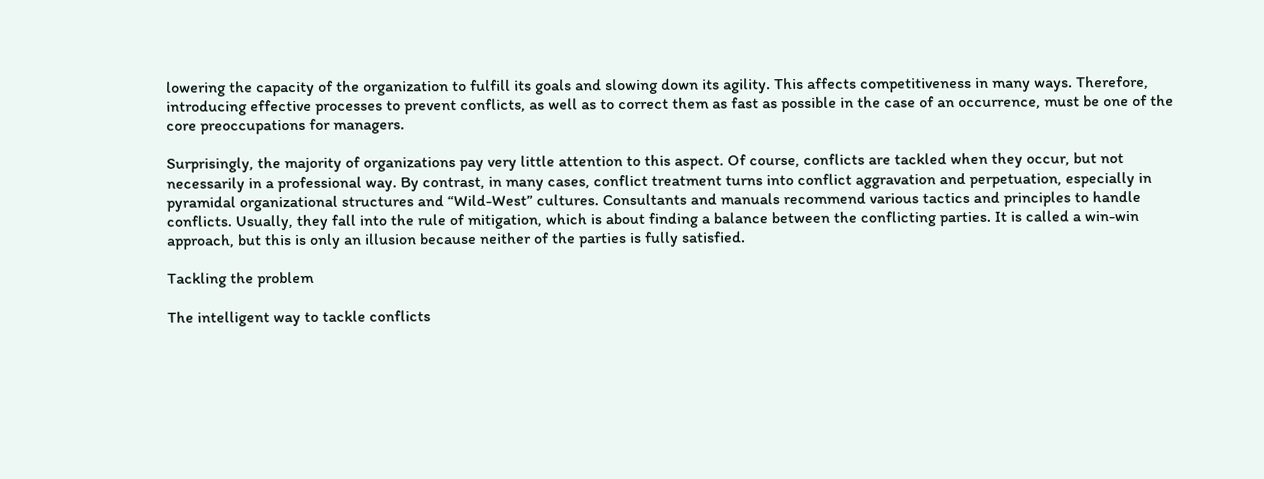lowering the capacity of the organization to fulfill its goals and slowing down its agility. This affects competitiveness in many ways. Therefore, introducing effective processes to prevent conflicts, as well as to correct them as fast as possible in the case of an occurrence, must be one of the core preoccupations for managers.

Surprisingly, the majority of organizations pay very little attention to this aspect. Of course, conflicts are tackled when they occur, but not necessarily in a professional way. By contrast, in many cases, conflict treatment turns into conflict aggravation and perpetuation, especially in pyramidal organizational structures and “Wild-West” cultures. Consultants and manuals recommend various tactics and principles to handle conflicts. Usually, they fall into the rule of mitigation, which is about finding a balance between the conflicting parties. It is called a win-win approach, but this is only an illusion because neither of the parties is fully satisfied.

Tackling the problem

The intelligent way to tackle conflicts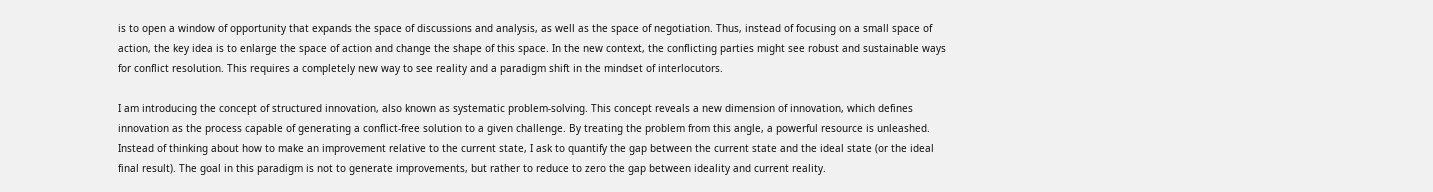is to open a window of opportunity that expands the space of discussions and analysis, as well as the space of negotiation. Thus, instead of focusing on a small space of action, the key idea is to enlarge the space of action and change the shape of this space. In the new context, the conflicting parties might see robust and sustainable ways for conflict resolution. This requires a completely new way to see reality and a paradigm shift in the mindset of interlocutors.

I am introducing the concept of structured innovation, also known as systematic problem-solving. This concept reveals a new dimension of innovation, which defines innovation as the process capable of generating a conflict-free solution to a given challenge. By treating the problem from this angle, a powerful resource is unleashed. Instead of thinking about how to make an improvement relative to the current state, I ask to quantify the gap between the current state and the ideal state (or the ideal final result). The goal in this paradigm is not to generate improvements, but rather to reduce to zero the gap between ideality and current reality.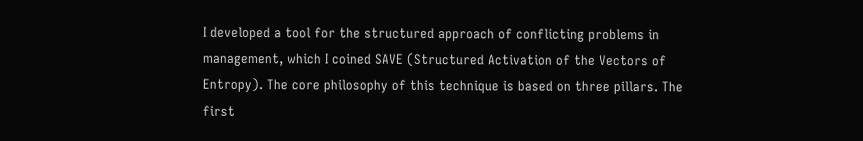I developed a tool for the structured approach of conflicting problems in management, which I coined SAVE (Structured Activation of the Vectors of Entropy). The core philosophy of this technique is based on three pillars. The first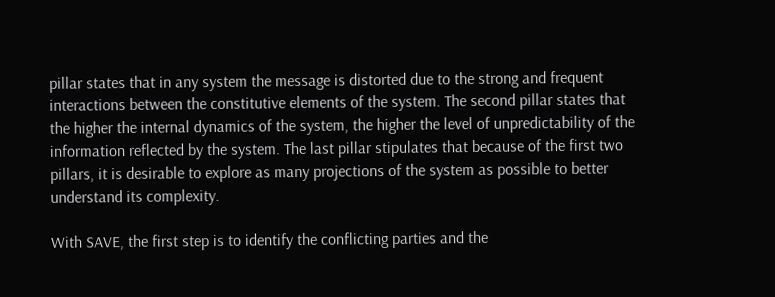pillar states that in any system the message is distorted due to the strong and frequent interactions between the constitutive elements of the system. The second pillar states that the higher the internal dynamics of the system, the higher the level of unpredictability of the information reflected by the system. The last pillar stipulates that because of the first two pillars, it is desirable to explore as many projections of the system as possible to better understand its complexity.

With SAVE, the first step is to identify the conflicting parties and the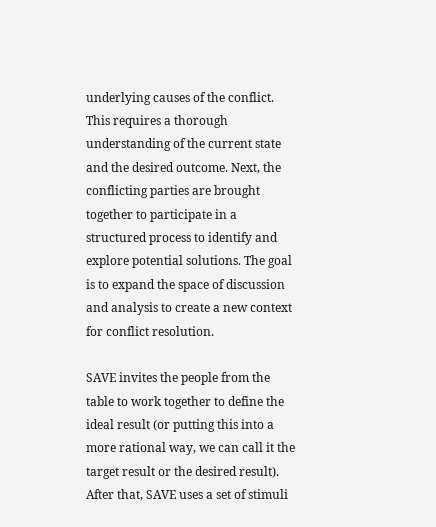underlying causes of the conflict. This requires a thorough understanding of the current state and the desired outcome. Next, the conflicting parties are brought together to participate in a structured process to identify and explore potential solutions. The goal is to expand the space of discussion and analysis to create a new context for conflict resolution.

SAVE invites the people from the table to work together to define the ideal result (or putting this into a more rational way, we can call it the target result or the desired result). After that, SAVE uses a set of stimuli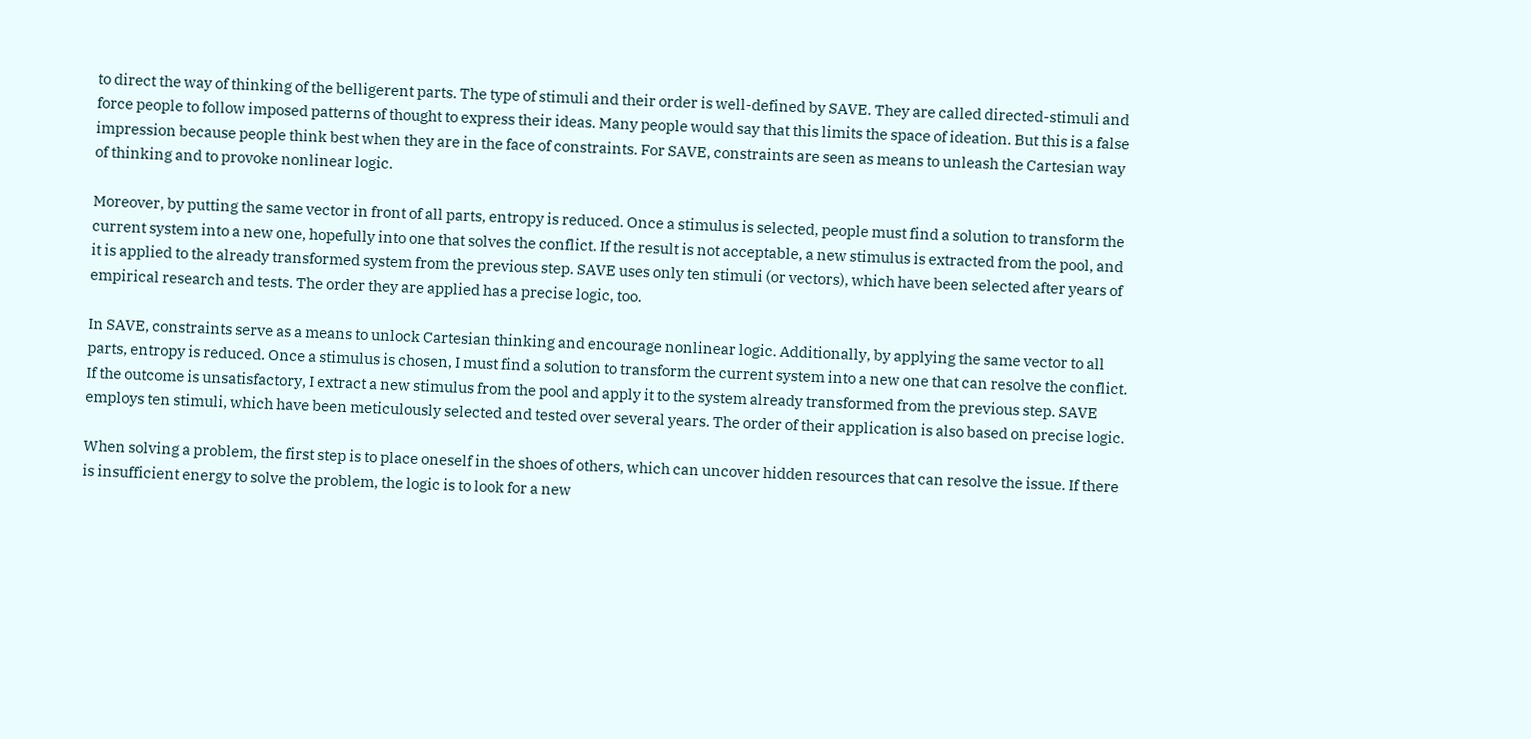to direct the way of thinking of the belligerent parts. The type of stimuli and their order is well-defined by SAVE. They are called directed-stimuli and force people to follow imposed patterns of thought to express their ideas. Many people would say that this limits the space of ideation. But this is a false impression because people think best when they are in the face of constraints. For SAVE, constraints are seen as means to unleash the Cartesian way of thinking and to provoke nonlinear logic.

Moreover, by putting the same vector in front of all parts, entropy is reduced. Once a stimulus is selected, people must find a solution to transform the current system into a new one, hopefully into one that solves the conflict. If the result is not acceptable, a new stimulus is extracted from the pool, and it is applied to the already transformed system from the previous step. SAVE uses only ten stimuli (or vectors), which have been selected after years of empirical research and tests. The order they are applied has a precise logic, too.

In SAVE, constraints serve as a means to unlock Cartesian thinking and encourage nonlinear logic. Additionally, by applying the same vector to all parts, entropy is reduced. Once a stimulus is chosen, I must find a solution to transform the current system into a new one that can resolve the conflict. If the outcome is unsatisfactory, I extract a new stimulus from the pool and apply it to the system already transformed from the previous step. SAVE employs ten stimuli, which have been meticulously selected and tested over several years. The order of their application is also based on precise logic.

When solving a problem, the first step is to place oneself in the shoes of others, which can uncover hidden resources that can resolve the issue. If there is insufficient energy to solve the problem, the logic is to look for a new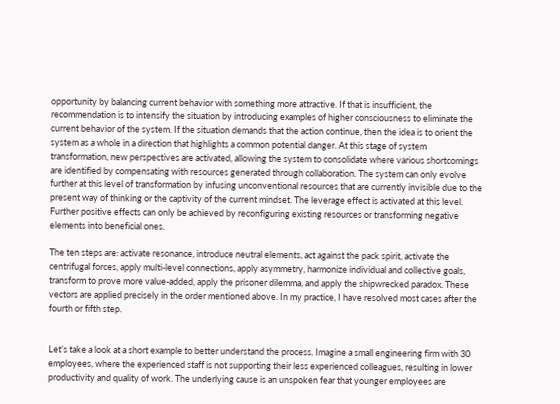opportunity by balancing current behavior with something more attractive. If that is insufficient, the recommendation is to intensify the situation by introducing examples of higher consciousness to eliminate the current behavior of the system. If the situation demands that the action continue, then the idea is to orient the system as a whole in a direction that highlights a common potential danger. At this stage of system transformation, new perspectives are activated, allowing the system to consolidate where various shortcomings are identified by compensating with resources generated through collaboration. The system can only evolve further at this level of transformation by infusing unconventional resources that are currently invisible due to the present way of thinking or the captivity of the current mindset. The leverage effect is activated at this level. Further positive effects can only be achieved by reconfiguring existing resources or transforming negative elements into beneficial ones.

The ten steps are: activate resonance, introduce neutral elements, act against the pack spirit, activate the centrifugal forces, apply multi-level connections, apply asymmetry, harmonize individual and collective goals, transform to prove more value-added, apply the prisoner dilemma, and apply the shipwrecked paradox. These vectors are applied precisely in the order mentioned above. In my practice, I have resolved most cases after the fourth or fifth step.


Let’s take a look at a short example to better understand the process. Imagine a small engineering firm with 30 employees, where the experienced staff is not supporting their less experienced colleagues, resulting in lower productivity and quality of work. The underlying cause is an unspoken fear that younger employees are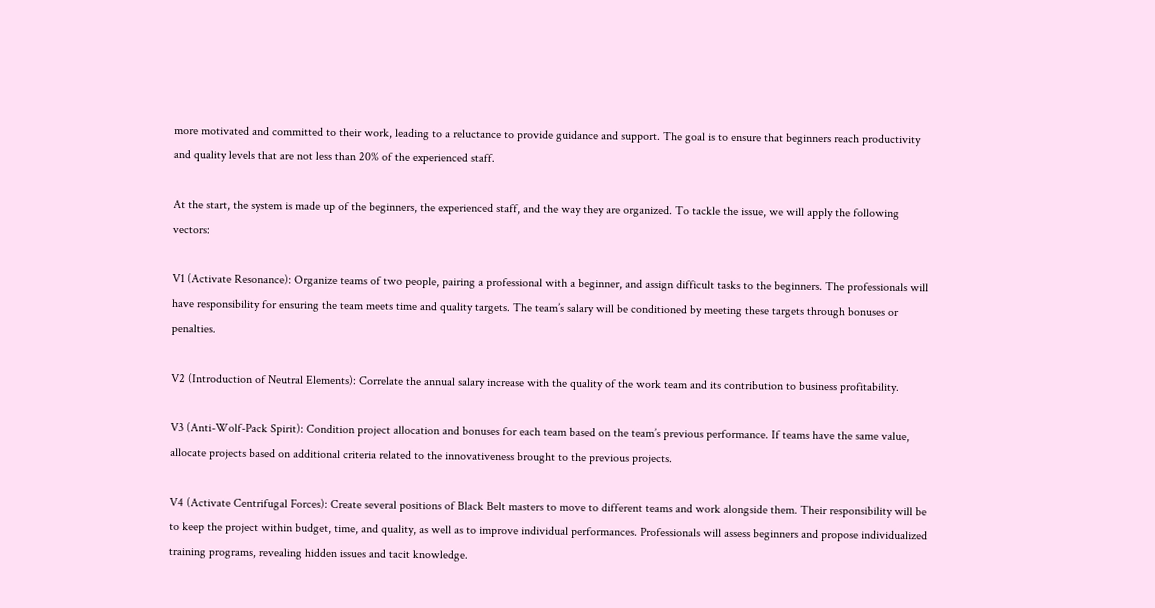more motivated and committed to their work, leading to a reluctance to provide guidance and support. The goal is to ensure that beginners reach productivity and quality levels that are not less than 20% of the experienced staff.

At the start, the system is made up of the beginners, the experienced staff, and the way they are organized. To tackle the issue, we will apply the following vectors:

V1 (Activate Resonance): Organize teams of two people, pairing a professional with a beginner, and assign difficult tasks to the beginners. The professionals will have responsibility for ensuring the team meets time and quality targets. The team’s salary will be conditioned by meeting these targets through bonuses or penalties.

V2 (Introduction of Neutral Elements): Correlate the annual salary increase with the quality of the work team and its contribution to business profitability.

V3 (Anti-Wolf-Pack Spirit): Condition project allocation and bonuses for each team based on the team’s previous performance. If teams have the same value, allocate projects based on additional criteria related to the innovativeness brought to the previous projects.

V4 (Activate Centrifugal Forces): Create several positions of Black Belt masters to move to different teams and work alongside them. Their responsibility will be to keep the project within budget, time, and quality, as well as to improve individual performances. Professionals will assess beginners and propose individualized training programs, revealing hidden issues and tacit knowledge.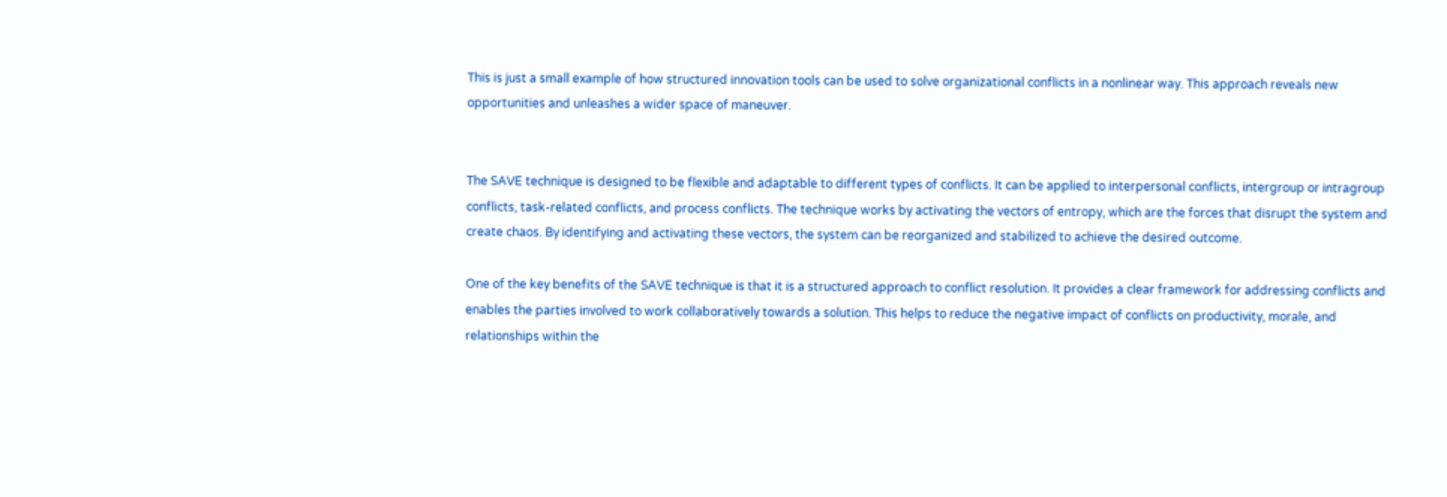This is just a small example of how structured innovation tools can be used to solve organizational conflicts in a nonlinear way. This approach reveals new opportunities and unleashes a wider space of maneuver.


The SAVE technique is designed to be flexible and adaptable to different types of conflicts. It can be applied to interpersonal conflicts, intergroup or intragroup conflicts, task-related conflicts, and process conflicts. The technique works by activating the vectors of entropy, which are the forces that disrupt the system and create chaos. By identifying and activating these vectors, the system can be reorganized and stabilized to achieve the desired outcome.

One of the key benefits of the SAVE technique is that it is a structured approach to conflict resolution. It provides a clear framework for addressing conflicts and enables the parties involved to work collaboratively towards a solution. This helps to reduce the negative impact of conflicts on productivity, morale, and relationships within the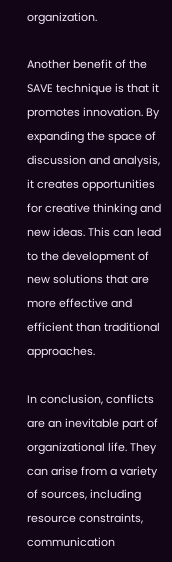organization.

Another benefit of the SAVE technique is that it promotes innovation. By expanding the space of discussion and analysis, it creates opportunities for creative thinking and new ideas. This can lead to the development of new solutions that are more effective and efficient than traditional approaches.

In conclusion, conflicts are an inevitable part of organizational life. They can arise from a variety of sources, including resource constraints, communication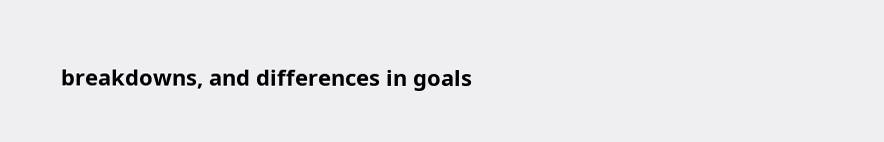breakdowns, and differences in goals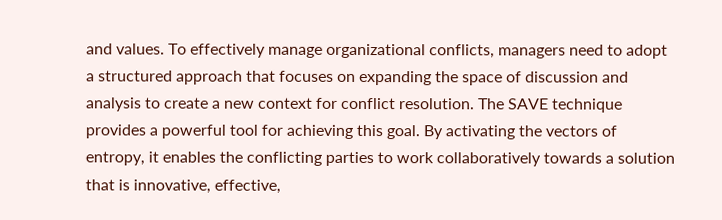and values. To effectively manage organizational conflicts, managers need to adopt a structured approach that focuses on expanding the space of discussion and analysis to create a new context for conflict resolution. The SAVE technique provides a powerful tool for achieving this goal. By activating the vectors of entropy, it enables the conflicting parties to work collaboratively towards a solution that is innovative, effective,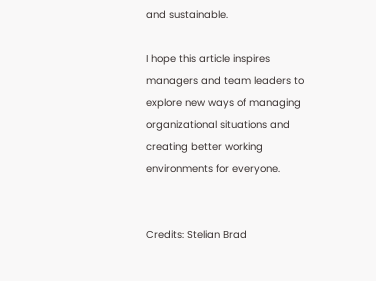and sustainable.

I hope this article inspires managers and team leaders to explore new ways of managing organizational situations and creating better working environments for everyone.


Credits: Stelian Brad